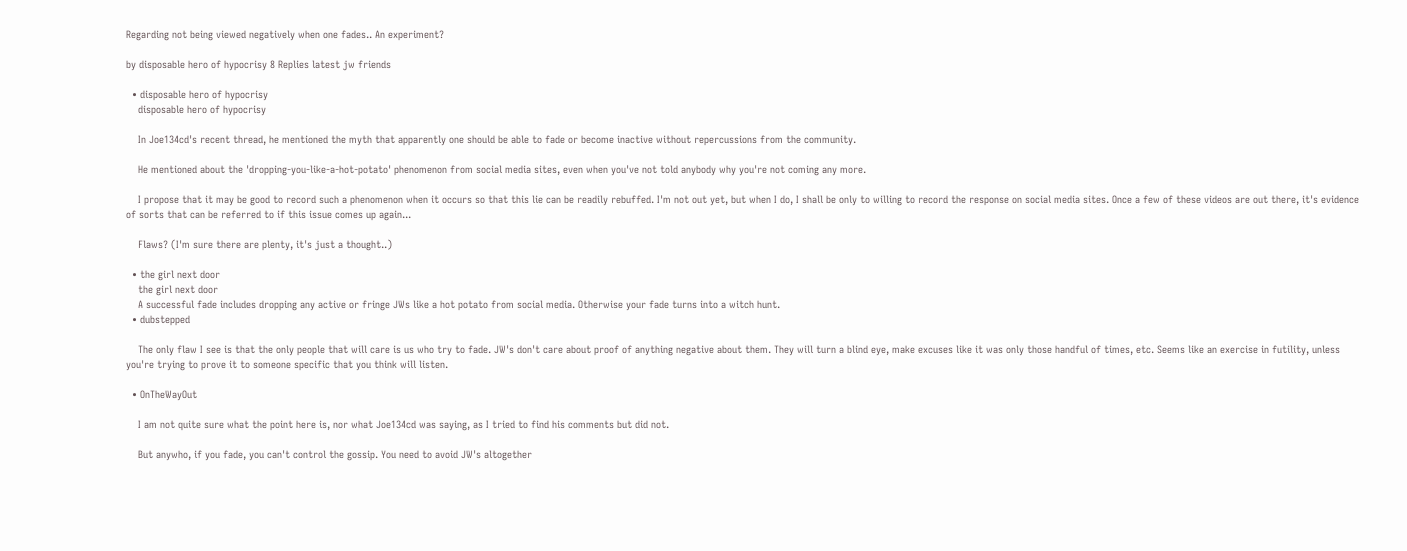Regarding not being viewed negatively when one fades.. An experiment?

by disposable hero of hypocrisy 8 Replies latest jw friends

  • disposable hero of hypocrisy
    disposable hero of hypocrisy

    In Joe134cd's recent thread, he mentioned the myth that apparently one should be able to fade or become inactive without repercussions from the community.

    He mentioned about the 'dropping-you-like-a-hot-potato' phenomenon from social media sites, even when you've not told anybody why you're not coming any more.

    I propose that it may be good to record such a phenomenon when it occurs so that this lie can be readily rebuffed. I'm not out yet, but when I do, I shall be only to willing to record the response on social media sites. Once a few of these videos are out there, it's evidence of sorts that can be referred to if this issue comes up again...

    Flaws? (I'm sure there are plenty, it's just a thought..)

  • the girl next door
    the girl next door
    A successful fade includes dropping any active or fringe JWs like a hot potato from social media. Otherwise your fade turns into a witch hunt.
  • dubstepped

    The only flaw I see is that the only people that will care is us who try to fade. JW's don't care about proof of anything negative about them. They will turn a blind eye, make excuses like it was only those handful of times, etc. Seems like an exercise in futility, unless you're trying to prove it to someone specific that you think will listen.

  • OnTheWayOut

    I am not quite sure what the point here is, nor what Joe134cd was saying, as I tried to find his comments but did not.

    But anywho, if you fade, you can't control the gossip. You need to avoid JW's altogether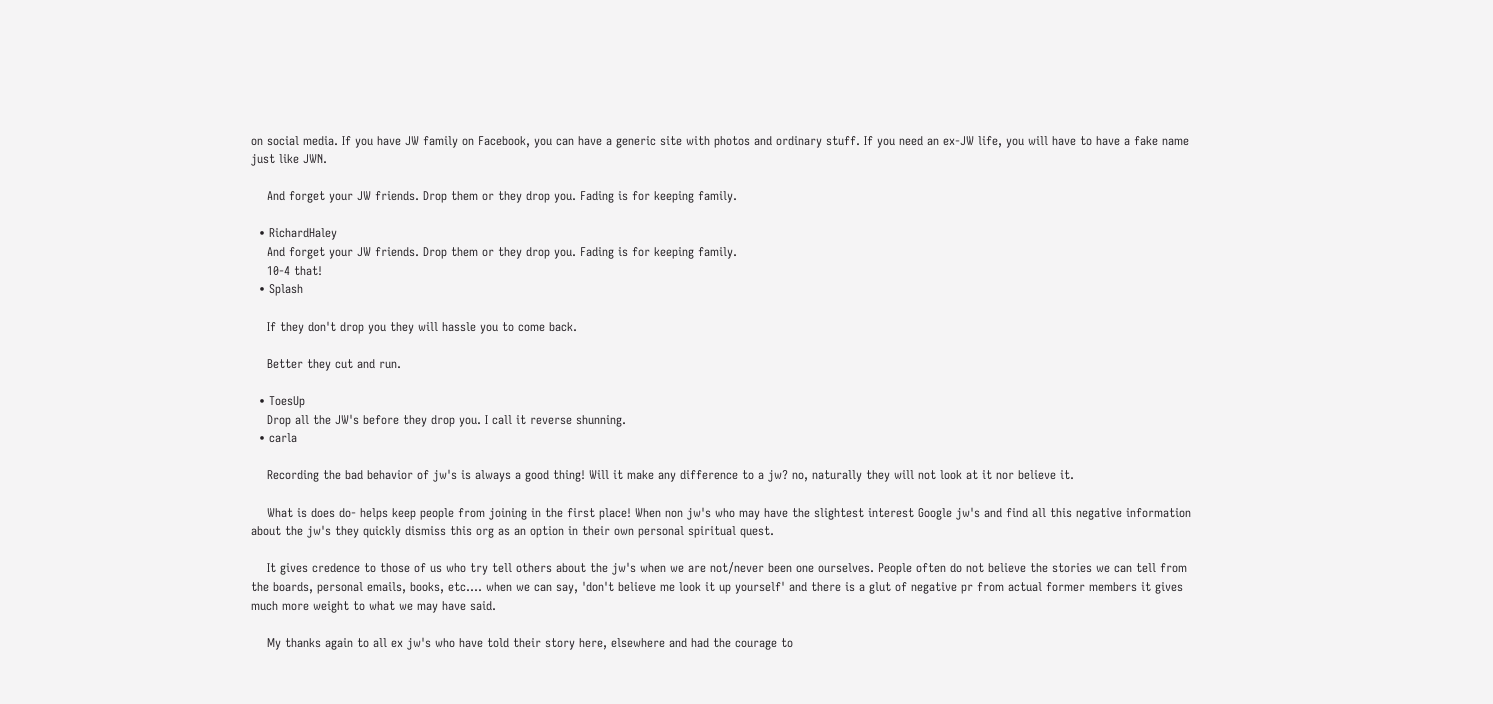on social media. If you have JW family on Facebook, you can have a generic site with photos and ordinary stuff. If you need an ex-JW life, you will have to have a fake name just like JWN.

    And forget your JW friends. Drop them or they drop you. Fading is for keeping family.

  • RichardHaley
    And forget your JW friends. Drop them or they drop you. Fading is for keeping family.
    10-4 that!
  • Splash

    If they don't drop you they will hassle you to come back.

    Better they cut and run.

  • ToesUp
    Drop all the JW's before they drop you. I call it reverse shunning.
  • carla

    Recording the bad behavior of jw's is always a good thing! Will it make any difference to a jw? no, naturally they will not look at it nor believe it.

    What is does do- helps keep people from joining in the first place! When non jw's who may have the slightest interest Google jw's and find all this negative information about the jw's they quickly dismiss this org as an option in their own personal spiritual quest.

    It gives credence to those of us who try tell others about the jw's when we are not/never been one ourselves. People often do not believe the stories we can tell from the boards, personal emails, books, etc.... when we can say, 'don't believe me look it up yourself' and there is a glut of negative pr from actual former members it gives much more weight to what we may have said.

    My thanks again to all ex jw's who have told their story here, elsewhere and had the courage to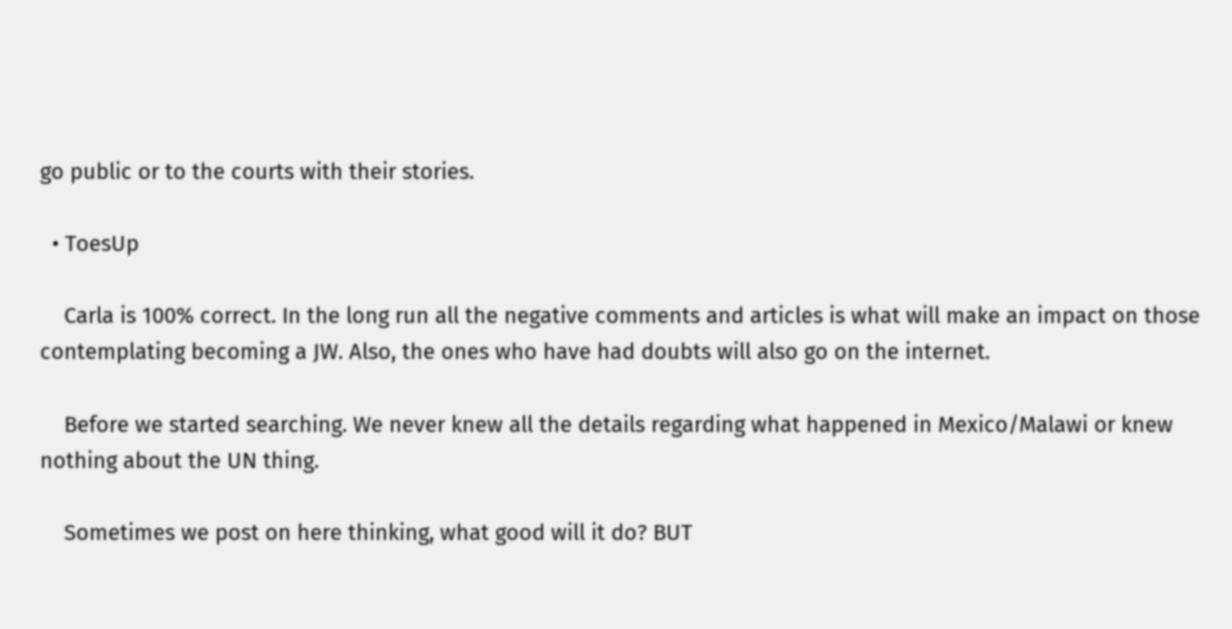go public or to the courts with their stories.

  • ToesUp

    Carla is 100% correct. In the long run all the negative comments and articles is what will make an impact on those contemplating becoming a JW. Also, the ones who have had doubts will also go on the internet.

    Before we started searching. We never knew all the details regarding what happened in Mexico/Malawi or knew nothing about the UN thing.

    Sometimes we post on here thinking, what good will it do? BUT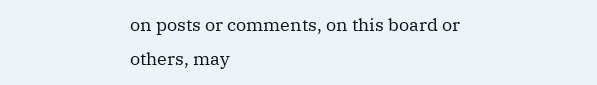on posts or comments, on this board or others, may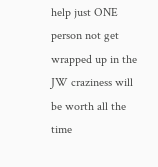help just ONE person not get wrapped up in the JW craziness will be worth all the time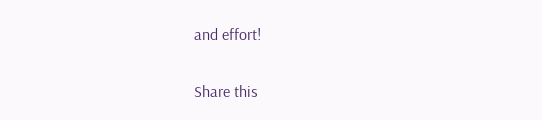and effort!

Share this